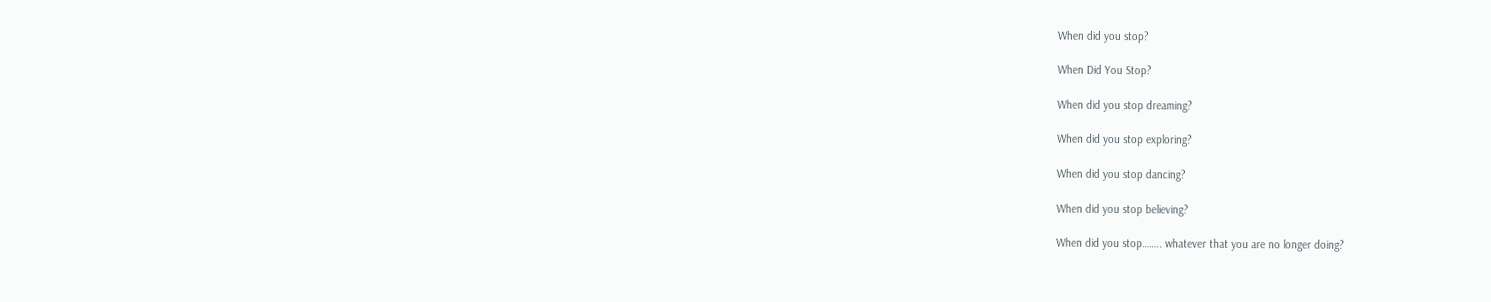When did you stop?

When Did You Stop?

When did you stop dreaming?

When did you stop exploring?

When did you stop dancing?

When did you stop believing?

When did you stop…….. whatever that you are no longer doing?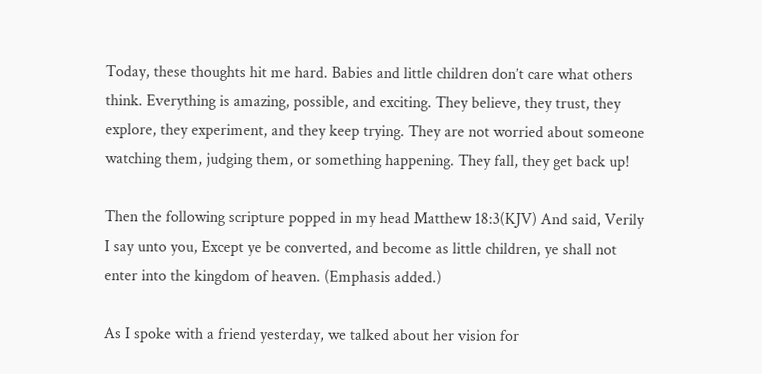Today, these thoughts hit me hard. Babies and little children don’t care what others think. Everything is amazing, possible, and exciting. They believe, they trust, they explore, they experiment, and they keep trying. They are not worried about someone watching them, judging them, or something happening. They fall, they get back up!

Then the following scripture popped in my head Matthew 18:3(KJV) And said, Verily I say unto you, Except ye be converted, and become as little children, ye shall not enter into the kingdom of heaven. (Emphasis added.)

As I spoke with a friend yesterday, we talked about her vision for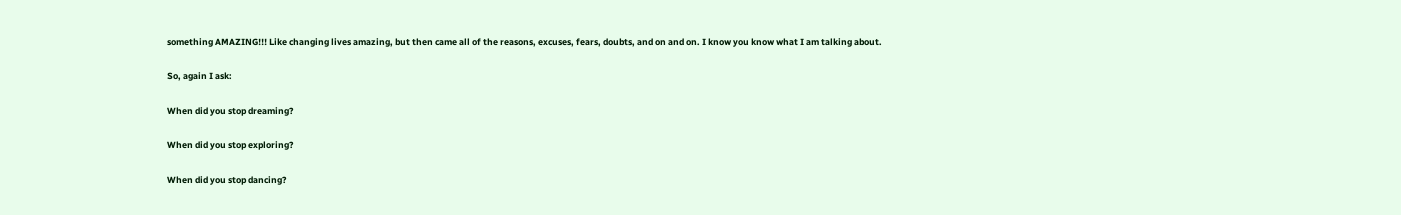something AMAZING!!! Like changing lives amazing, but then came all of the reasons, excuses, fears, doubts, and on and on. I know you know what I am talking about.

So, again I ask:

When did you stop dreaming?

When did you stop exploring?

When did you stop dancing?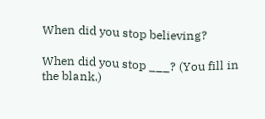When did you stop believing?

When did you stop ___? (You fill in the blank.)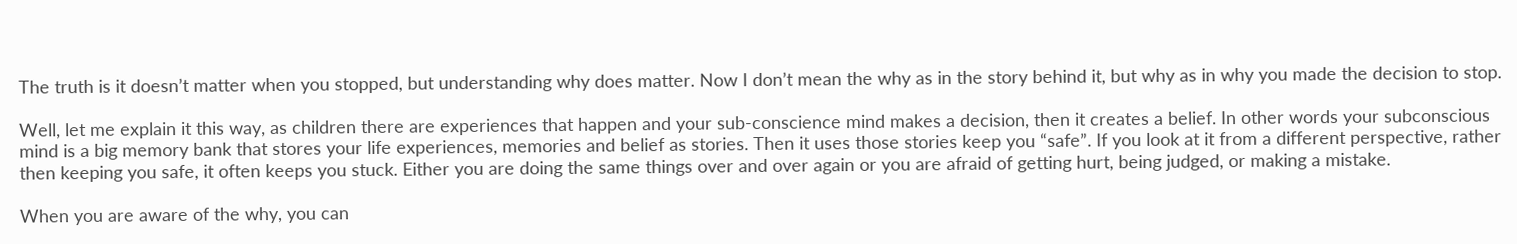The truth is it doesn’t matter when you stopped, but understanding why does matter. Now I don’t mean the why as in the story behind it, but why as in why you made the decision to stop.

Well, let me explain it this way, as children there are experiences that happen and your sub-conscience mind makes a decision, then it creates a belief. In other words your subconscious mind is a big memory bank that stores your life experiences, memories and belief as stories. Then it uses those stories keep you “safe”. If you look at it from a different perspective, rather then keeping you safe, it often keeps you stuck. Either you are doing the same things over and over again or you are afraid of getting hurt, being judged, or making a mistake.

When you are aware of the why, you can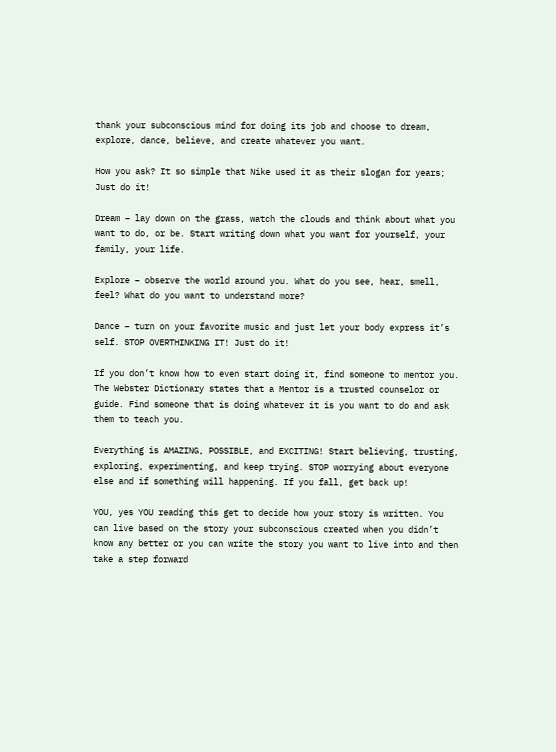thank your subconscious mind for doing its job and choose to dream, explore, dance, believe, and create whatever you want.

How you ask? It so simple that Nike used it as their slogan for years; Just do it!

Dream – lay down on the grass, watch the clouds and think about what you want to do, or be. Start writing down what you want for yourself, your family, your life.

Explore – observe the world around you. What do you see, hear, smell, feel? What do you want to understand more?

Dance – turn on your favorite music and just let your body express it’s self. STOP OVERTHINKING IT! Just do it!

If you don’t know how to even start doing it, find someone to mentor you. The Webster Dictionary states that a Mentor is a trusted counselor or guide. Find someone that is doing whatever it is you want to do and ask them to teach you.

Everything is AMAZING, POSSIBLE, and EXCITING! Start believing, trusting, exploring, experimenting, and keep trying. STOP worrying about everyone else and if something will happening. If you fall, get back up!

YOU, yes YOU reading this get to decide how your story is written. You can live based on the story your subconscious created when you didn’t know any better or you can write the story you want to live into and then take a step forward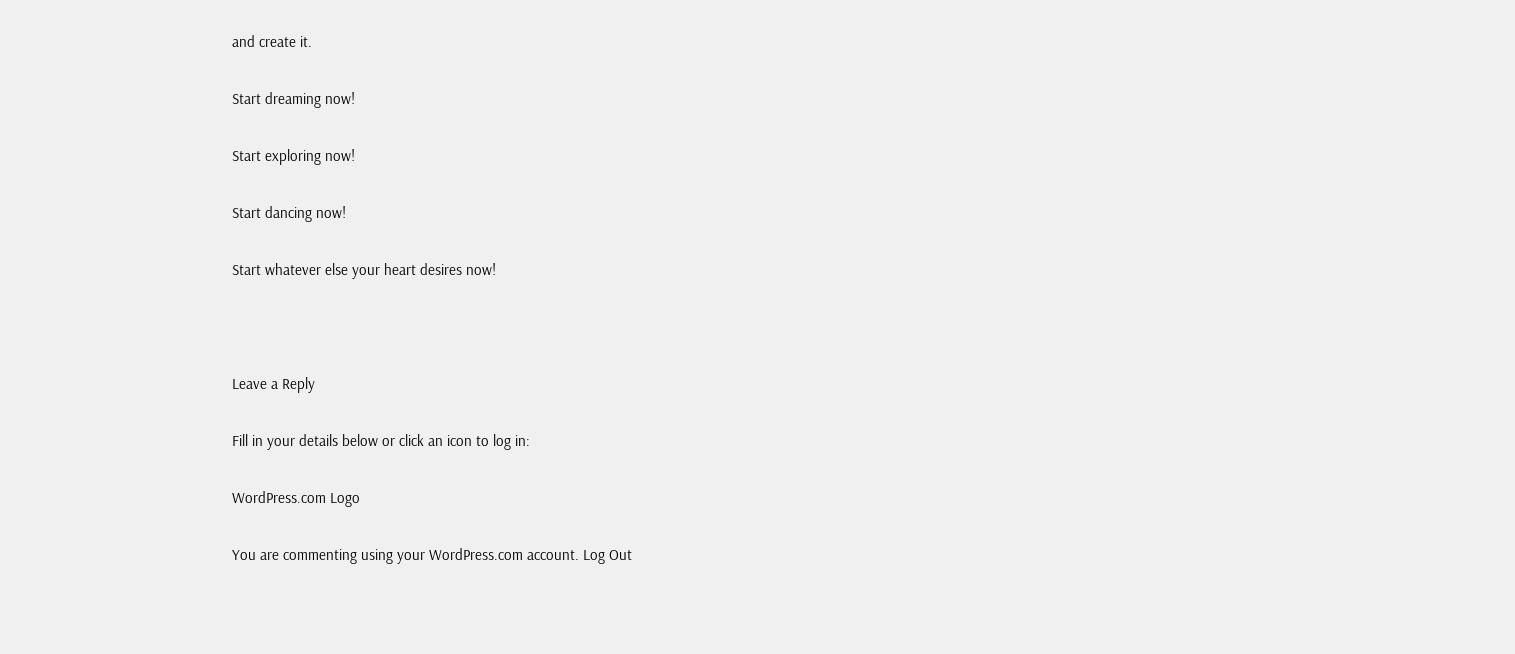and create it.

Start dreaming now!

Start exploring now!

Start dancing now!

Start whatever else your heart desires now!



Leave a Reply

Fill in your details below or click an icon to log in:

WordPress.com Logo

You are commenting using your WordPress.com account. Log Out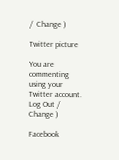/  Change )

Twitter picture

You are commenting using your Twitter account. Log Out /  Change )

Facebook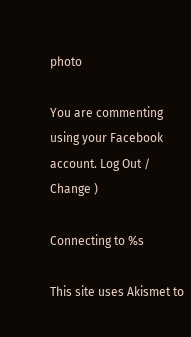photo

You are commenting using your Facebook account. Log Out /  Change )

Connecting to %s

This site uses Akismet to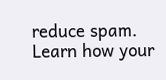reduce spam. Learn how your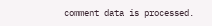comment data is processed.